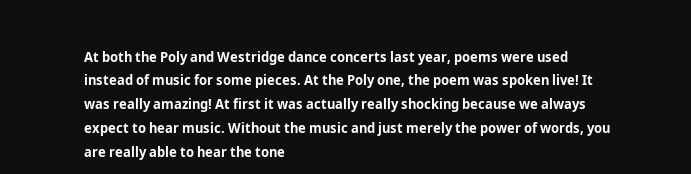At both the Poly and Westridge dance concerts last year, poems were used instead of music for some pieces. At the Poly one, the poem was spoken live! It was really amazing! At first it was actually really shocking because we always expect to hear music. Without the music and just merely the power of words, you are really able to hear the tone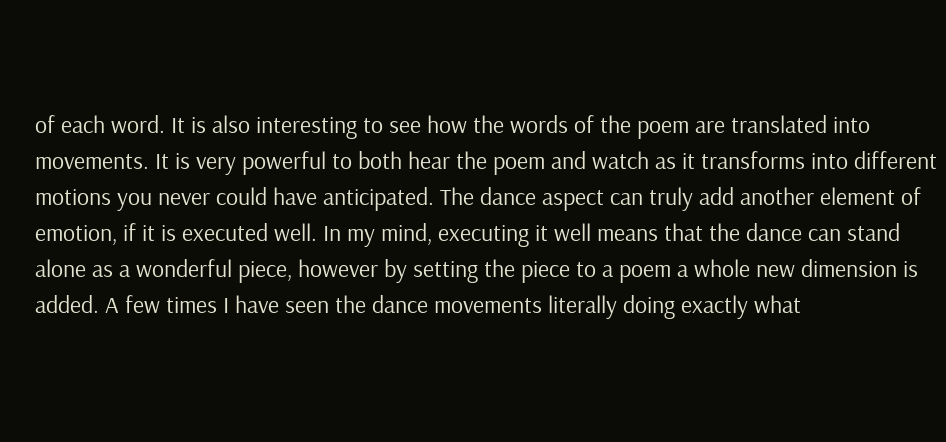of each word. It is also interesting to see how the words of the poem are translated into movements. It is very powerful to both hear the poem and watch as it transforms into different motions you never could have anticipated. The dance aspect can truly add another element of emotion, if it is executed well. In my mind, executing it well means that the dance can stand alone as a wonderful piece, however by setting the piece to a poem a whole new dimension is added. A few times I have seen the dance movements literally doing exactly what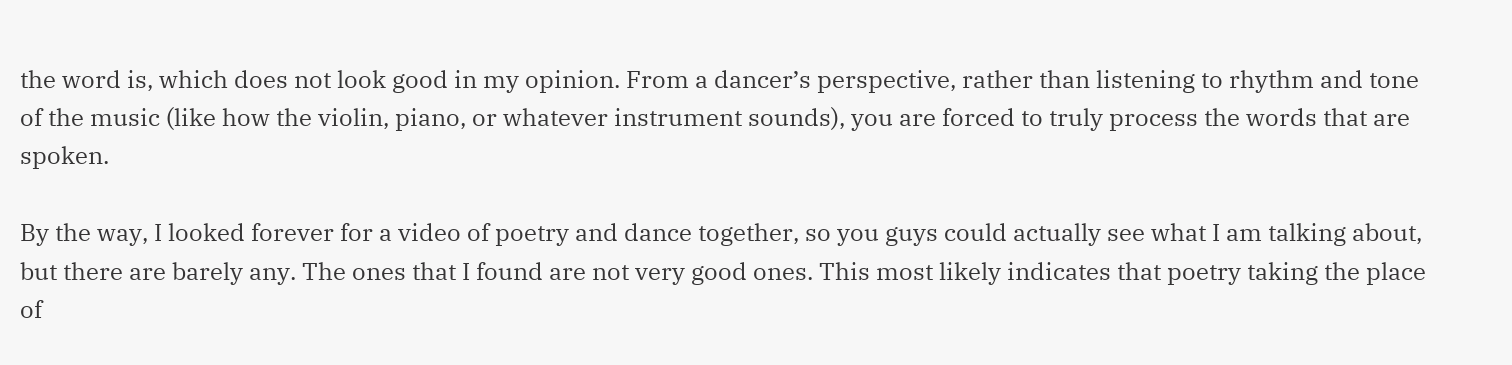the word is, which does not look good in my opinion. From a dancer’s perspective, rather than listening to rhythm and tone of the music (like how the violin, piano, or whatever instrument sounds), you are forced to truly process the words that are spoken.

By the way, I looked forever for a video of poetry and dance together, so you guys could actually see what I am talking about, but there are barely any. The ones that I found are not very good ones. This most likely indicates that poetry taking the place of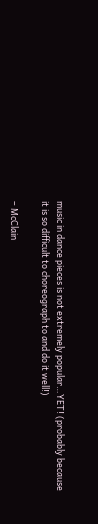music in dance pieces is not extremely popular…YET! (probably because it is so difficult to choreograph to and do it well!)

– McClain